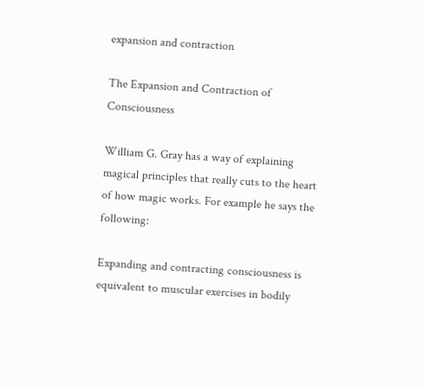expansion and contraction

The Expansion and Contraction of Consciousness

William G. Gray has a way of explaining magical principles that really cuts to the heart of how magic works. For example he says the following:

Expanding and contracting consciousness is equivalent to muscular exercises in bodily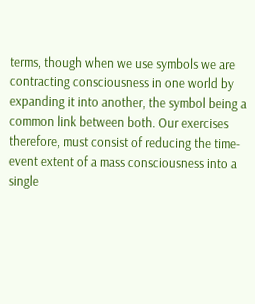terms, though when we use symbols we are contracting consciousness in one world by expanding it into another, the symbol being a common link between both. Our exercises therefore, must consist of reducing the time-event extent of a mass consciousness into a single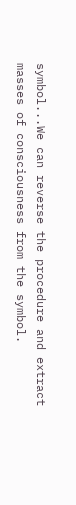symbol...We can reverse the procedure and extract masses of consciousness from the symbol.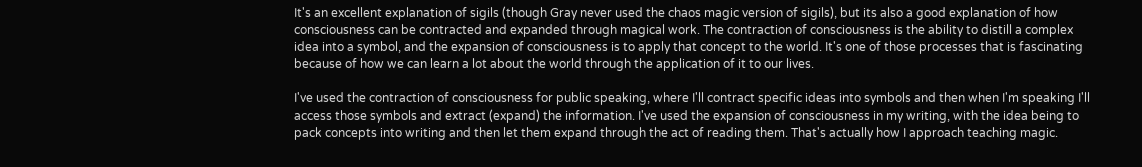It's an excellent explanation of sigils (though Gray never used the chaos magic version of sigils), but its also a good explanation of how consciousness can be contracted and expanded through magical work. The contraction of consciousness is the ability to distill a complex idea into a symbol, and the expansion of consciousness is to apply that concept to the world. It's one of those processes that is fascinating because of how we can learn a lot about the world through the application of it to our lives.

I've used the contraction of consciousness for public speaking, where I'll contract specific ideas into symbols and then when I'm speaking I'll access those symbols and extract (expand) the information. I've used the expansion of consciousness in my writing, with the idea being to pack concepts into writing and then let them expand through the act of reading them. That's actually how I approach teaching magic.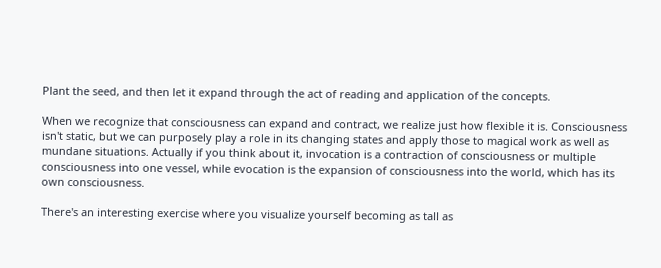Plant the seed, and then let it expand through the act of reading and application of the concepts.

When we recognize that consciousness can expand and contract, we realize just how flexible it is. Consciousness isn't static, but we can purposely play a role in its changing states and apply those to magical work as well as mundane situations. Actually if you think about it, invocation is a contraction of consciousness or multiple consciousness into one vessel, while evocation is the expansion of consciousness into the world, which has its own consciousness.

There's an interesting exercise where you visualize yourself becoming as tall as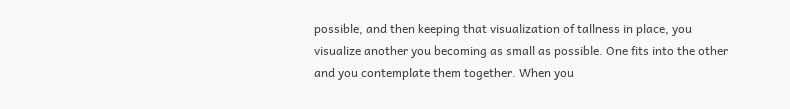possible, and then keeping that visualization of tallness in place, you visualize another you becoming as small as possible. One fits into the other and you contemplate them together. When you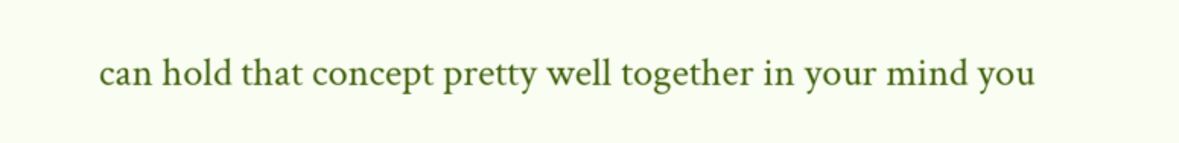can hold that concept pretty well together in your mind you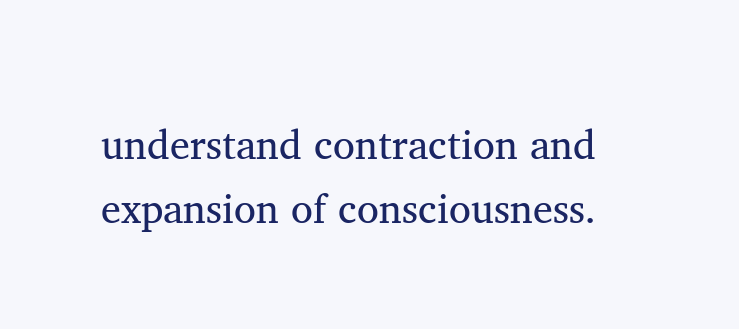understand contraction and expansion of consciousness.